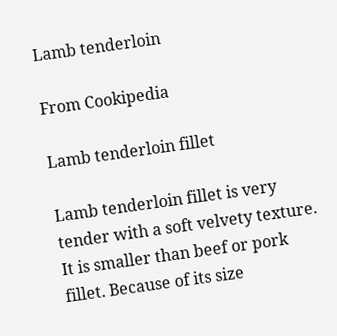Lamb tenderloin

From Cookipedia

Lamb tenderloin fillet

Lamb tenderloin fillet is very tender with a soft velvety texture. It is smaller than beef or pork fillet. Because of its size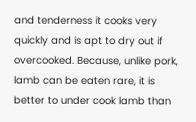and tenderness it cooks very quickly and is apt to dry out if overcooked. Because, unlike pork, lamb can be eaten rare, it is better to under cook lamb than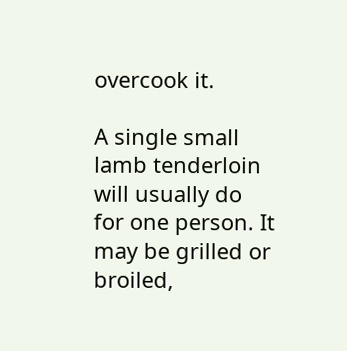overcook it.

A single small lamb tenderloin will usually do for one person. It may be grilled or broiled,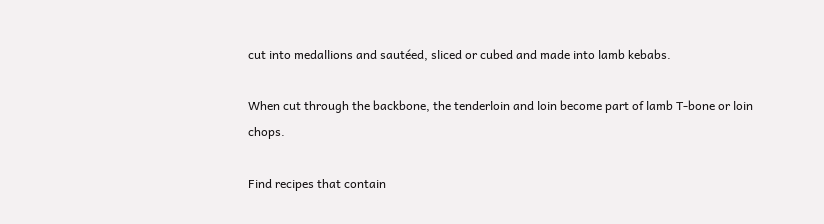cut into medallions and sautéed, sliced or cubed and made into lamb kebabs.

When cut through the backbone, the tenderloin and loin become part of lamb T-bone or loin chops.

Find recipes that contain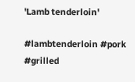'Lamb tenderloin'

#lambtenderloin #pork #grilled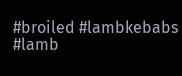#broiled #lambkebabs #lamb